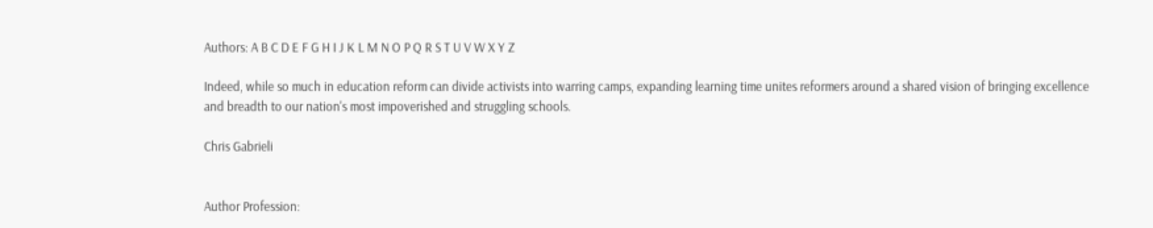Authors: A B C D E F G H I J K L M N O P Q R S T U V W X Y Z

Indeed, while so much in education reform can divide activists into warring camps, expanding learning time unites reformers around a shared vision of bringing excellence and breadth to our nation's most impoverished and struggling schools.

Chris Gabrieli


Author Profession: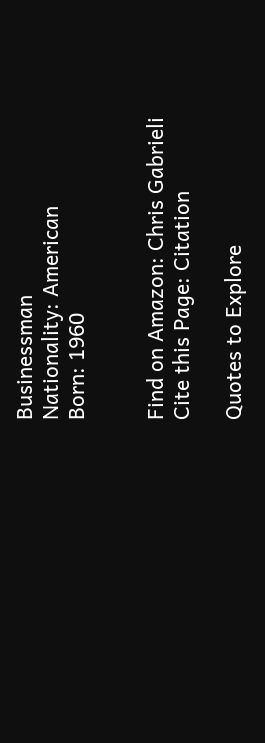Businessman
Nationality: American
Born: 1960


Find on Amazon: Chris Gabrieli
Cite this Page: Citation

Quotes to Explore